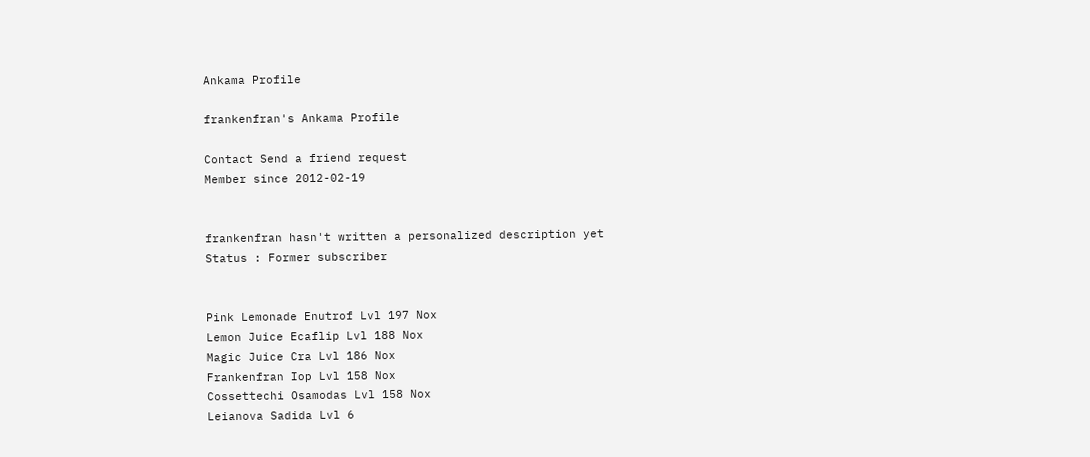Ankama Profile

frankenfran's Ankama Profile

Contact Send a friend request
Member since 2012-02-19


frankenfran hasn't written a personalized description yet
Status : Former subscriber


Pink Lemonade Enutrof Lvl 197 Nox
Lemon Juice Ecaflip Lvl 188 Nox
Magic Juice Cra Lvl 186 Nox
Frankenfran Iop Lvl 158 Nox
Cossettechi Osamodas Lvl 158 Nox
Leianova Sadida Lvl 6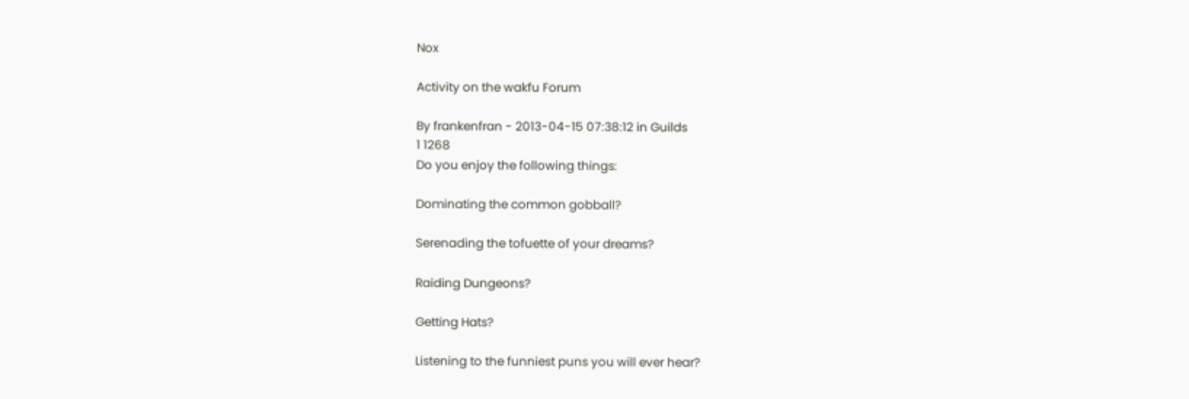Nox

Activity on the wakfu Forum

By frankenfran - 2013-04-15 07:38:12 in Guilds
1 1268
Do you enjoy the following things:

Dominating the common gobball?

Serenading the tofuette of your dreams?

Raiding Dungeons?

Getting Hats?

Listening to the funniest puns you will ever hear?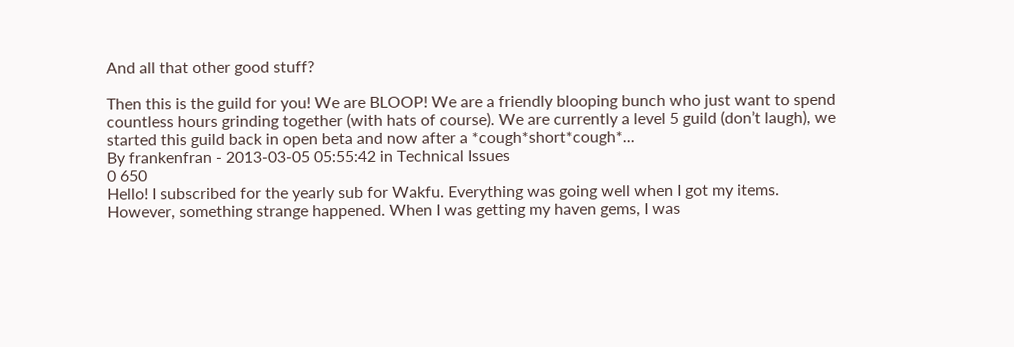And all that other good stuff?

Then this is the guild for you! We are BLOOP! We are a friendly blooping bunch who just want to spend countless hours grinding together (with hats of course). We are currently a level 5 guild (don’t laugh), we started this guild back in open beta and now after a *cough*short*cough*...
By frankenfran - 2013-03-05 05:55:42 in Technical Issues
0 650
Hello! I subscribed for the yearly sub for Wakfu. Everything was going well when I got my items. However, something strange happened. When I was getting my haven gems, I was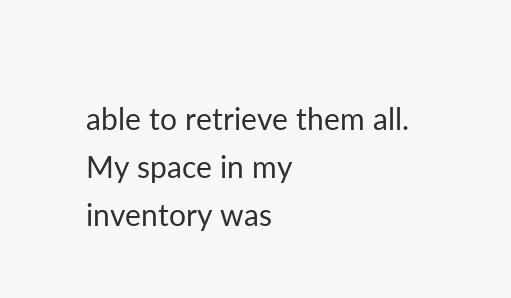able to retrieve them all. My space in my inventory was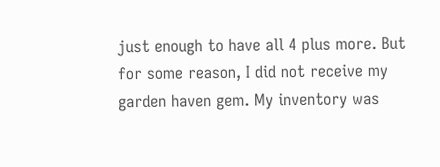just enough to have all 4 plus more. But for some reason, I did not receive my garden haven gem. My inventory was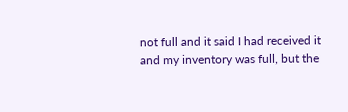not full and it said I had received it and my inventory was full, but the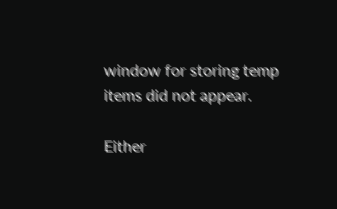window for storing temp items did not appear.

Either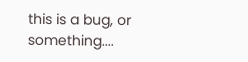this is a bug, or something....